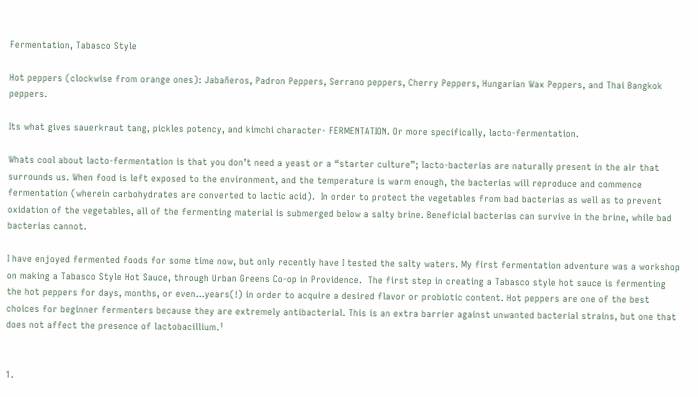Fermentation, Tabasco Style

Hot peppers (clockwise from orange ones): Jabañeros, Padron Peppers, Serrano peppers, Cherry Peppers, Hungarian Wax Peppers, and Thai Bangkok peppers.

Its what gives sauerkraut tang, pickles potency, and kimchi character- FERMENTATION. Or more specifically, lacto-fermentation.

Whats cool about lacto-fermentation is that you don’t need a yeast or a “starter culture”; lacto-bacterias are naturally present in the air that surrounds us. When food is left exposed to the environment, and the temperature is warm enough, the bacterias will reproduce and commence fermentation (wherein carbohydrates are converted to lactic acid).  In order to protect the vegetables from bad bacterias as well as to prevent oxidation of the vegetables, all of the fermenting material is submerged below a salty brine. Beneficial bacterias can survive in the brine, while bad bacterias cannot.

I have enjoyed fermented foods for some time now, but only recently have I tested the salty waters. My first fermentation adventure was a workshop on making a Tabasco Style Hot Sauce, through Urban Greens Co-op in Providence.  The first step in creating a Tabasco style hot sauce is fermenting the hot peppers for days, months, or even…years(!) in order to acquire a desired flavor or probiotic content. Hot peppers are one of the best choices for beginner fermenters because they are extremely antibacterial. This is an extra barrier against unwanted bacterial strains, but one that does not affect the presence of lactobacillium.¹


1.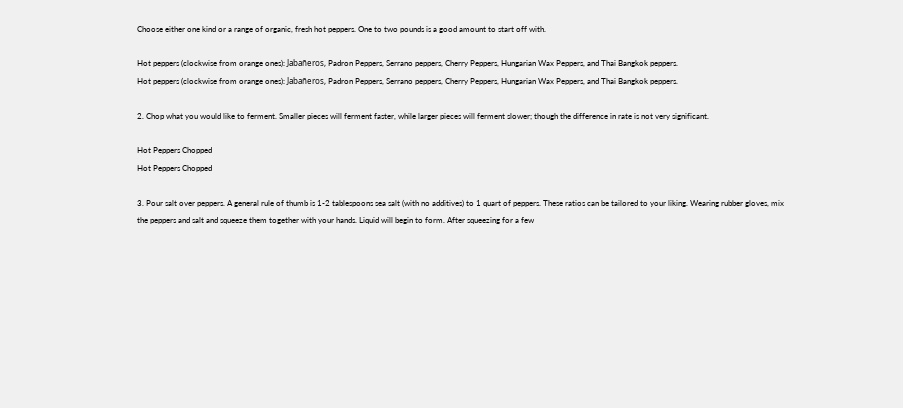Choose either one kind or a range of organic, fresh hot peppers. One to two pounds is a good amount to start off with.

Hot peppers (clockwise from orange ones): Jabañeros, Padron Peppers, Serrano peppers, Cherry Peppers, Hungarian Wax Peppers, and Thai Bangkok peppers.
Hot peppers (clockwise from orange ones): Jabañeros, Padron Peppers, Serrano peppers, Cherry Peppers, Hungarian Wax Peppers, and Thai Bangkok peppers.

2. Chop what you would like to ferment. Smaller pieces will ferment faster, while larger pieces will ferment slower; though the difference in rate is not very significant.

Hot Peppers Chopped
Hot Peppers Chopped

3. Pour salt over peppers. A general rule of thumb is 1-2 tablespoons sea salt (with no additives) to 1 quart of peppers. These ratios can be tailored to your liking. Wearing rubber gloves, mix the peppers and salt and squeeze them together with your hands. Liquid will begin to form. After squeezing for a few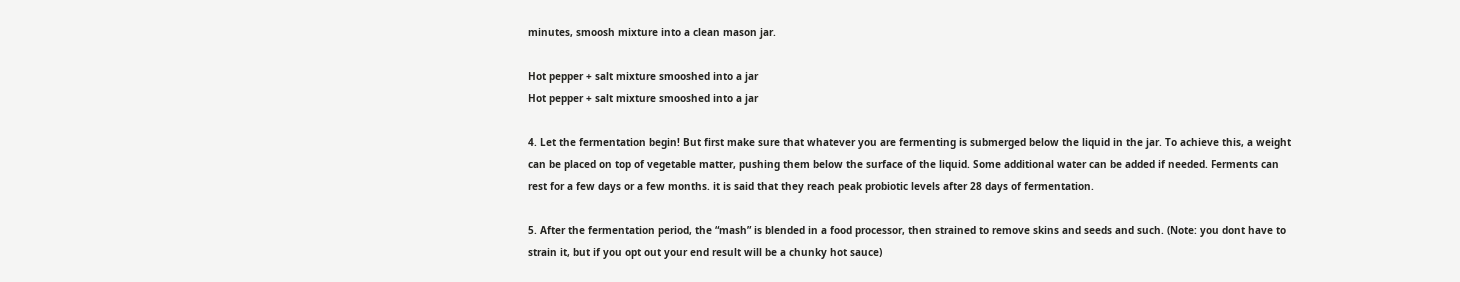minutes, smoosh mixture into a clean mason jar.

Hot pepper + salt mixture smooshed into a jar
Hot pepper + salt mixture smooshed into a jar

4. Let the fermentation begin! But first make sure that whatever you are fermenting is submerged below the liquid in the jar. To achieve this, a weight can be placed on top of vegetable matter, pushing them below the surface of the liquid. Some additional water can be added if needed. Ferments can rest for a few days or a few months. it is said that they reach peak probiotic levels after 28 days of fermentation.

5. After the fermentation period, the “mash” is blended in a food processor, then strained to remove skins and seeds and such. (Note: you dont have to strain it, but if you opt out your end result will be a chunky hot sauce)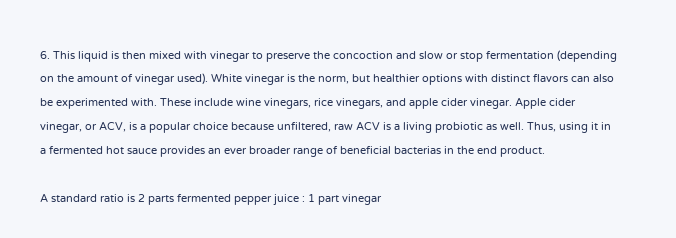6. This liquid is then mixed with vinegar to preserve the concoction and slow or stop fermentation (depending on the amount of vinegar used). White vinegar is the norm, but healthier options with distinct flavors can also be experimented with. These include wine vinegars, rice vinegars, and apple cider vinegar. Apple cider vinegar, or ACV, is a popular choice because unfiltered, raw ACV is a living probiotic as well. Thus, using it in a fermented hot sauce provides an ever broader range of beneficial bacterias in the end product.

A standard ratio is 2 parts fermented pepper juice : 1 part vinegar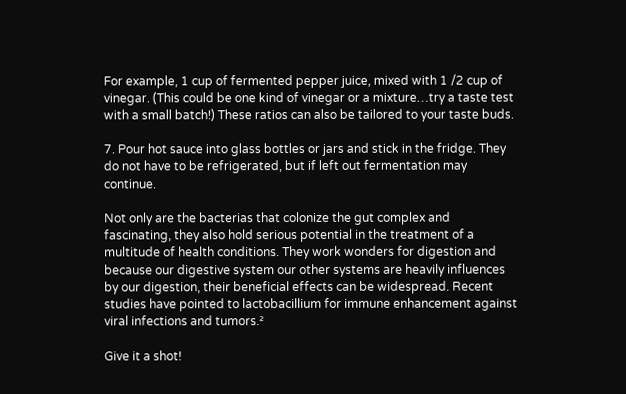For example, 1 cup of fermented pepper juice, mixed with 1 /2 cup of vinegar. (This could be one kind of vinegar or a mixture…try a taste test with a small batch!) These ratios can also be tailored to your taste buds.

7. Pour hot sauce into glass bottles or jars and stick in the fridge. They do not have to be refrigerated, but if left out fermentation may continue.

Not only are the bacterias that colonize the gut complex and fascinating, they also hold serious potential in the treatment of a multitude of health conditions. They work wonders for digestion and because our digestive system our other systems are heavily influences by our digestion, their beneficial effects can be widespread. Recent studies have pointed to lactobacillium for immune enhancement against viral infections and tumors.²

Give it a shot!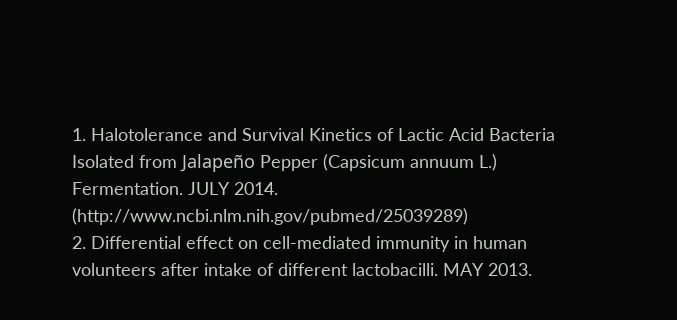1. Halotolerance and Survival Kinetics of Lactic Acid Bacteria Isolated from Jalapeño Pepper (Capsicum annuum L.) Fermentation. JULY 2014. (http://www.ncbi.nlm.nih.gov/pubmed/25039289)
2. Differential effect on cell-mediated immunity in human volunteers after intake of different lactobacilli. MAY 2013.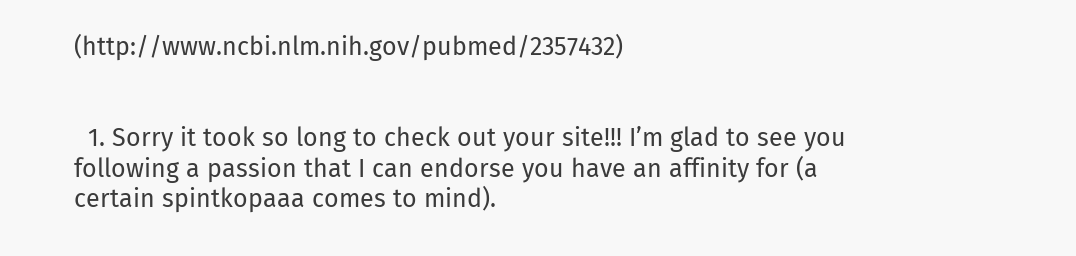(http://www.ncbi.nlm.nih.gov/pubmed/2357432)


  1. Sorry it took so long to check out your site!!! I’m glad to see you following a passion that I can endorse you have an affinity for (a certain spintkopaaa comes to mind).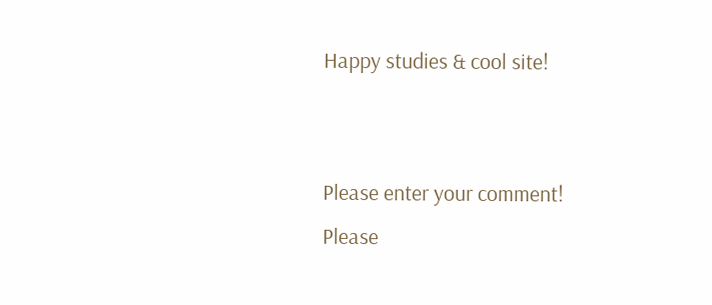Happy studies & cool site!


Please enter your comment!
Please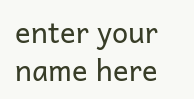enter your name here